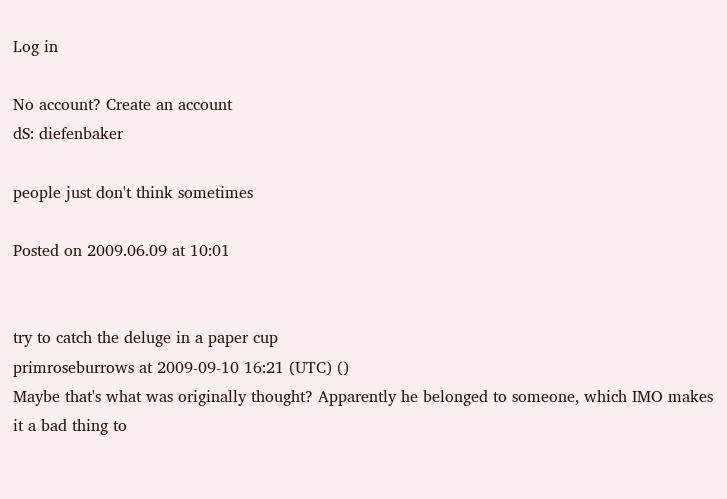Log in

No account? Create an account
dS: diefenbaker

people just don't think sometimes

Posted on 2009.06.09 at 10:01


try to catch the deluge in a paper cup
primroseburrows at 2009-09-10 16:21 (UTC) ()
Maybe that's what was originally thought? Apparently he belonged to someone, which IMO makes it a bad thing to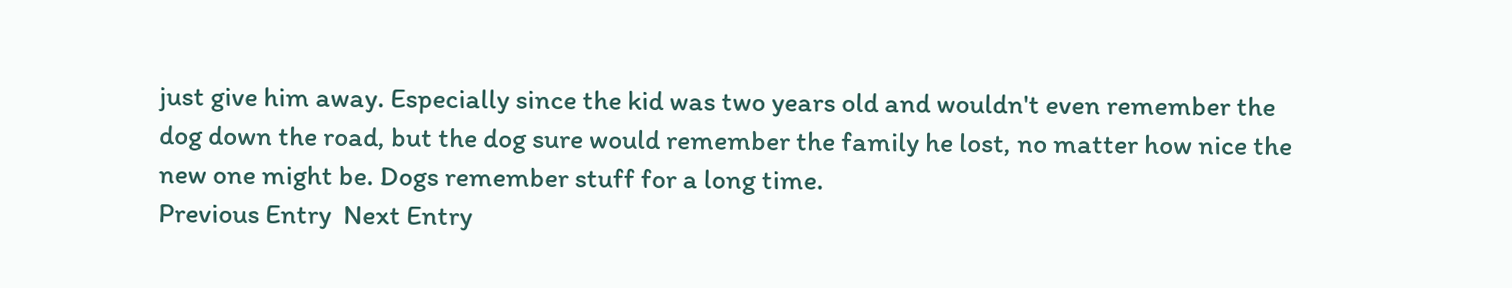just give him away. Especially since the kid was two years old and wouldn't even remember the dog down the road, but the dog sure would remember the family he lost, no matter how nice the new one might be. Dogs remember stuff for a long time.
Previous Entry  Next Entry